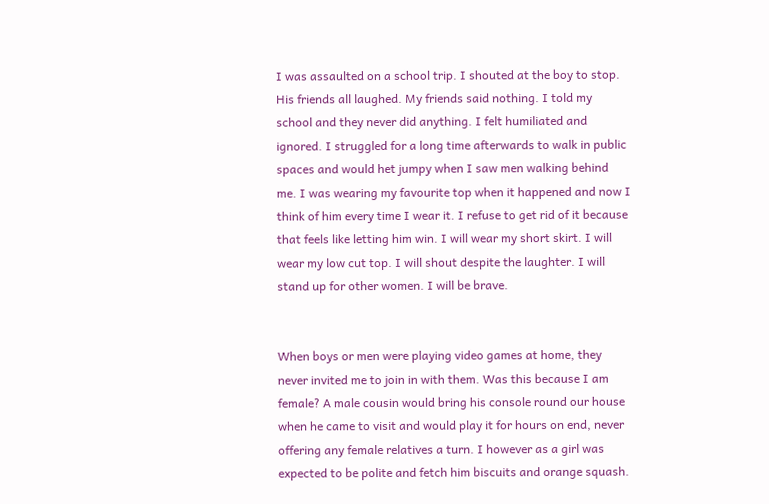I was assaulted on a school trip. I shouted at the boy to stop. His friends all laughed. My friends said nothing. I told my school and they never did anything. I felt humiliated and ignored. I struggled for a long time afterwards to walk in public spaces and would het jumpy when I saw men walking behind me. I was wearing my favourite top when it happened and now I think of him every time I wear it. I refuse to get rid of it because that feels like letting him win. I will wear my short skirt. I will wear my low cut top. I will shout despite the laughter. I will stand up for other women. I will be brave.


When boys or men were playing video games at home, they never invited me to join in with them. Was this because I am female? A male cousin would bring his console round our house when he came to visit and would play it for hours on end, never offering any female relatives a turn. I however as a girl was expected to be polite and fetch him biscuits and orange squash.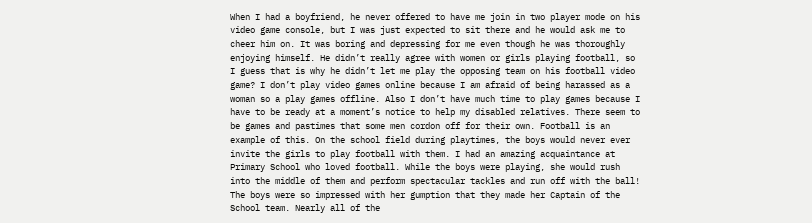When I had a boyfriend, he never offered to have me join in two player mode on his video game console, but I was just expected to sit there and he would ask me to cheer him on. It was boring and depressing for me even though he was thoroughly enjoying himself. He didn’t really agree with women or girls playing football, so I guess that is why he didn’t let me play the opposing team on his football video game? I don’t play video games online because I am afraid of being harassed as a woman so a play games offline. Also I don’t have much time to play games because I have to be ready at a moment’s notice to help my disabled relatives. There seem to be games and pastimes that some men cordon off for their own. Football is an example of this. On the school field during playtimes, the boys would never ever invite the girls to play football with them. I had an amazing acquaintance at Primary School who loved football. While the boys were playing, she would rush into the middle of them and perform spectacular tackles and run off with the ball! The boys were so impressed with her gumption that they made her Captain of the School team. Nearly all of the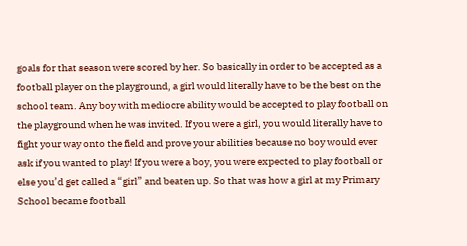goals for that season were scored by her. So basically in order to be accepted as a football player on the playground, a girl would literally have to be the best on the school team. Any boy with mediocre ability would be accepted to play football on the playground when he was invited. If you were a girl, you would literally have to fight your way onto the field and prove your abilities because no boy would ever ask if you wanted to play! If you were a boy, you were expected to play football or else you’d get called a “girl” and beaten up. So that was how a girl at my Primary School became football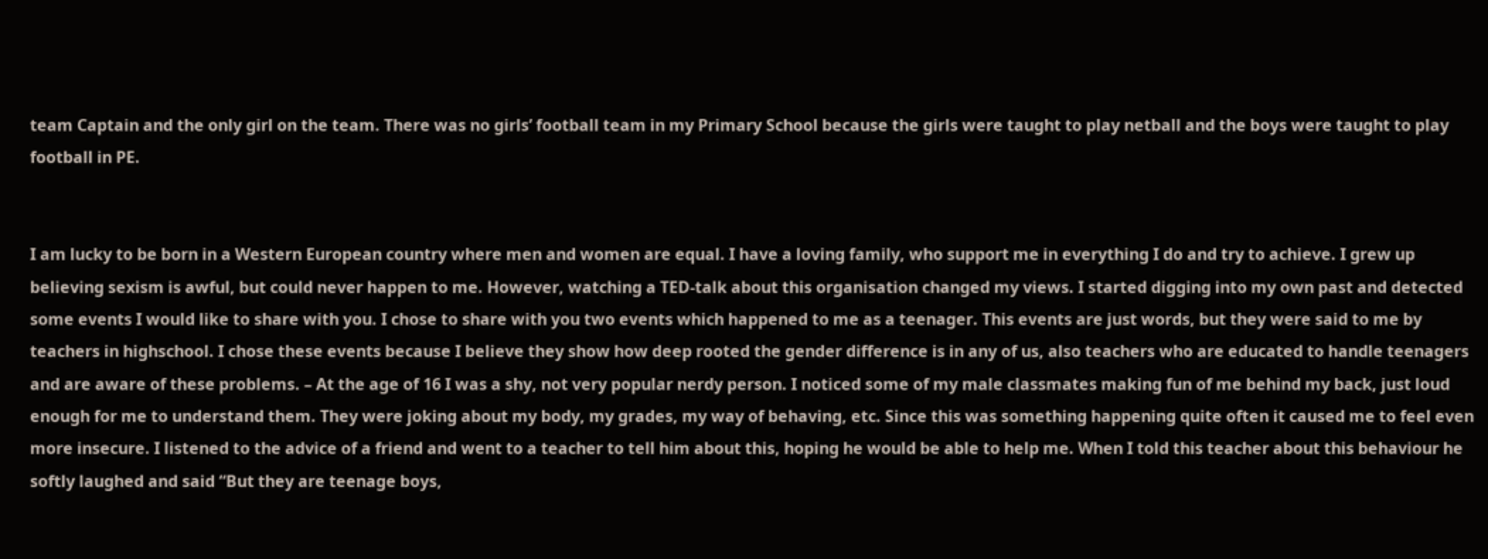team Captain and the only girl on the team. There was no girls’ football team in my Primary School because the girls were taught to play netball and the boys were taught to play football in PE.


I am lucky to be born in a Western European country where men and women are equal. I have a loving family, who support me in everything I do and try to achieve. I grew up believing sexism is awful, but could never happen to me. However, watching a TED-talk about this organisation changed my views. I started digging into my own past and detected some events I would like to share with you. I chose to share with you two events which happened to me as a teenager. This events are just words, but they were said to me by teachers in highschool. I chose these events because I believe they show how deep rooted the gender difference is in any of us, also teachers who are educated to handle teenagers and are aware of these problems. – At the age of 16 I was a shy, not very popular nerdy person. I noticed some of my male classmates making fun of me behind my back, just loud enough for me to understand them. They were joking about my body, my grades, my way of behaving, etc. Since this was something happening quite often it caused me to feel even more insecure. I listened to the advice of a friend and went to a teacher to tell him about this, hoping he would be able to help me. When I told this teacher about this behaviour he softly laughed and said “But they are teenage boys,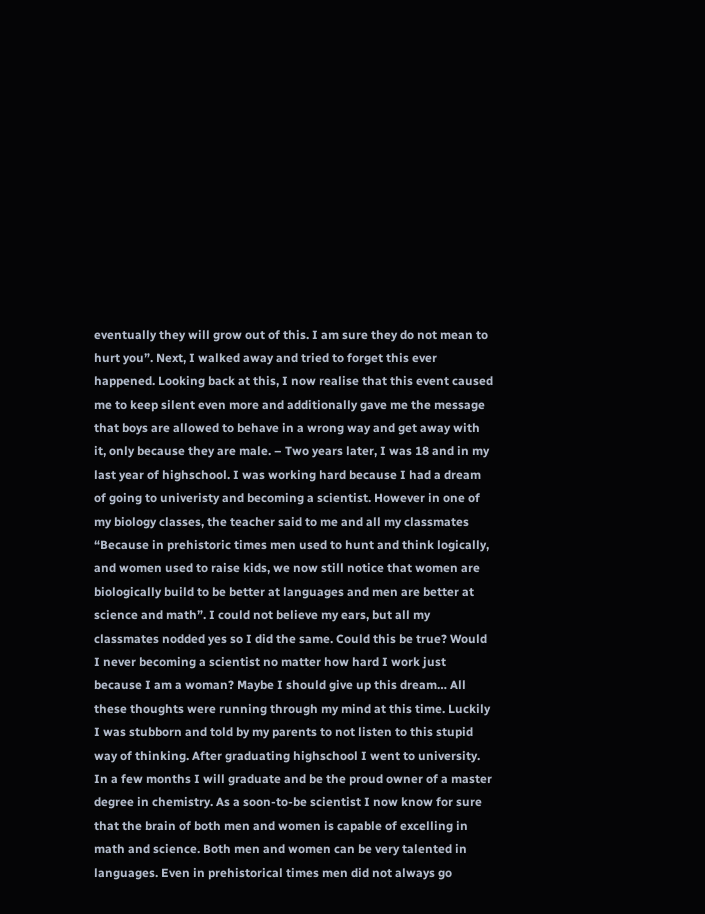eventually they will grow out of this. I am sure they do not mean to hurt you”. Next, I walked away and tried to forget this ever happened. Looking back at this, I now realise that this event caused me to keep silent even more and additionally gave me the message that boys are allowed to behave in a wrong way and get away with it, only because they are male. – Two years later, I was 18 and in my last year of highschool. I was working hard because I had a dream of going to univeristy and becoming a scientist. However in one of my biology classes, the teacher said to me and all my classmates “Because in prehistoric times men used to hunt and think logically, and women used to raise kids, we now still notice that women are biologically build to be better at languages and men are better at science and math”. I could not believe my ears, but all my classmates nodded yes so I did the same. Could this be true? Would I never becoming a scientist no matter how hard I work just because I am a woman? Maybe I should give up this dream… All these thoughts were running through my mind at this time. Luckily I was stubborn and told by my parents to not listen to this stupid way of thinking. After graduating highschool I went to university. In a few months I will graduate and be the proud owner of a master degree in chemistry. As a soon-to-be scientist I now know for sure that the brain of both men and women is capable of excelling in math and science. Both men and women can be very talented in languages. Even in prehistorical times men did not always go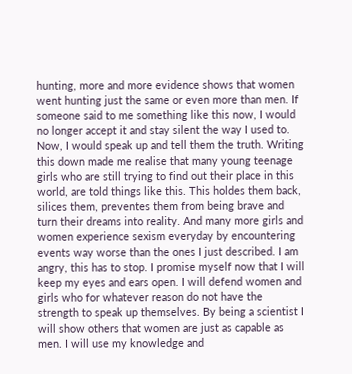hunting, more and more evidence shows that women went hunting just the same or even more than men. If someone said to me something like this now, I would no longer accept it and stay silent the way I used to. Now, I would speak up and tell them the truth. Writing this down made me realise that many young teenage girls who are still trying to find out their place in this world, are told things like this. This holdes them back, silices them, preventes them from being brave and turn their dreams into reality. And many more girls and women experience sexism everyday by encountering events way worse than the ones I just described. I am angry, this has to stop. I promise myself now that I will keep my eyes and ears open. I will defend women and girls who for whatever reason do not have the strength to speak up themselves. By being a scientist I will show others that women are just as capable as men. I will use my knowledge and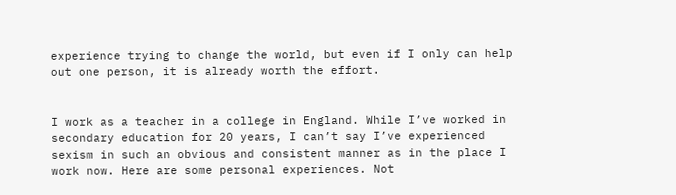experience trying to change the world, but even if I only can help out one person, it is already worth the effort.


I work as a teacher in a college in England. While I’ve worked in secondary education for 20 years, I can’t say I’ve experienced sexism in such an obvious and consistent manner as in the place I work now. Here are some personal experiences. Not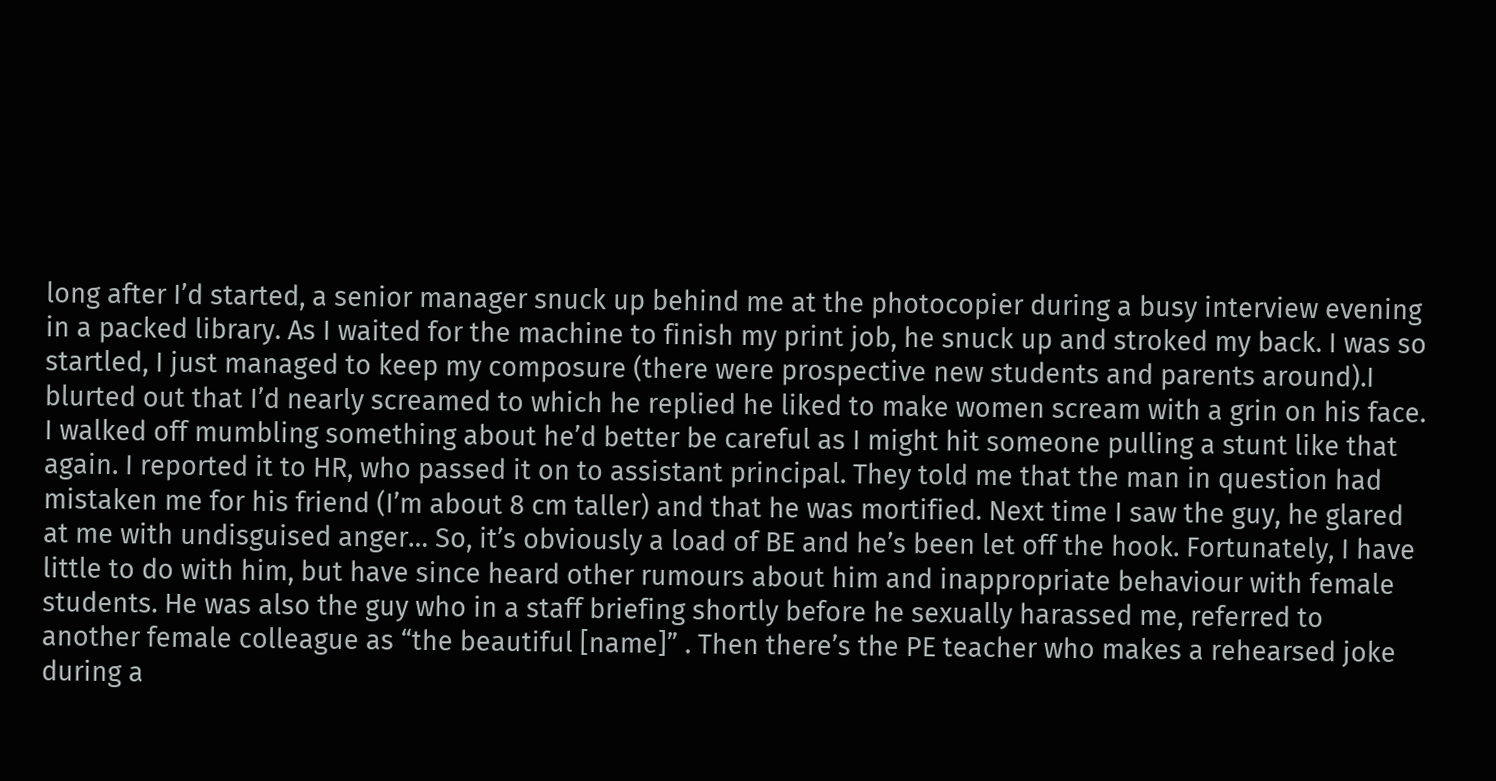long after I’d started, a senior manager snuck up behind me at the photocopier during a busy interview evening in a packed library. As I waited for the machine to finish my print job, he snuck up and stroked my back. I was so startled, I just managed to keep my composure (there were prospective new students and parents around).I blurted out that I’d nearly screamed to which he replied he liked to make women scream with a grin on his face. I walked off mumbling something about he’d better be careful as I might hit someone pulling a stunt like that again. I reported it to HR, who passed it on to assistant principal. They told me that the man in question had mistaken me for his friend (I’m about 8 cm taller) and that he was mortified. Next time I saw the guy, he glared at me with undisguised anger… So, it’s obviously a load of BE and he’s been let off the hook. Fortunately, I have little to do with him, but have since heard other rumours about him and inappropriate behaviour with female students. He was also the guy who in a staff briefing shortly before he sexually harassed me, referred to another female colleague as “the beautiful [name]” . Then there’s the PE teacher who makes a rehearsed joke during a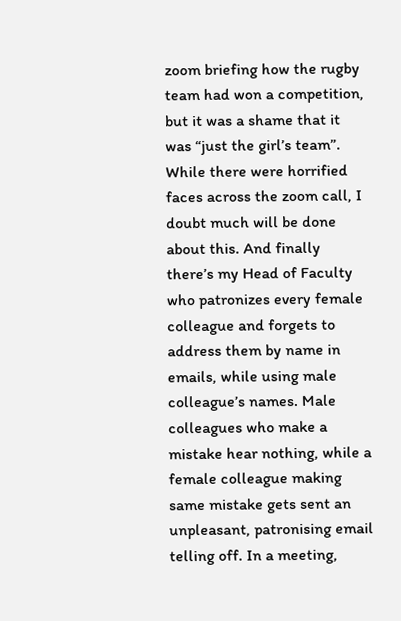zoom briefing how the rugby team had won a competition, but it was a shame that it was “just the girl’s team”. While there were horrified faces across the zoom call, I doubt much will be done about this. And finally there’s my Head of Faculty who patronizes every female colleague and forgets to address them by name in emails, while using male colleague’s names. Male colleagues who make a mistake hear nothing, while a female colleague making same mistake gets sent an unpleasant, patronising email telling off. In a meeting,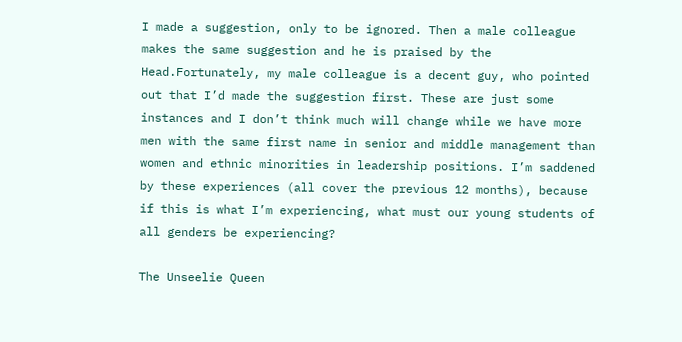I made a suggestion, only to be ignored. Then a male colleague makes the same suggestion and he is praised by the Head.Fortunately, my male colleague is a decent guy, who pointed out that I’d made the suggestion first. These are just some instances and I don’t think much will change while we have more men with the same first name in senior and middle management than women and ethnic minorities in leadership positions. I’m saddened by these experiences (all cover the previous 12 months), because if this is what I’m experiencing, what must our young students of all genders be experiencing?

The Unseelie Queen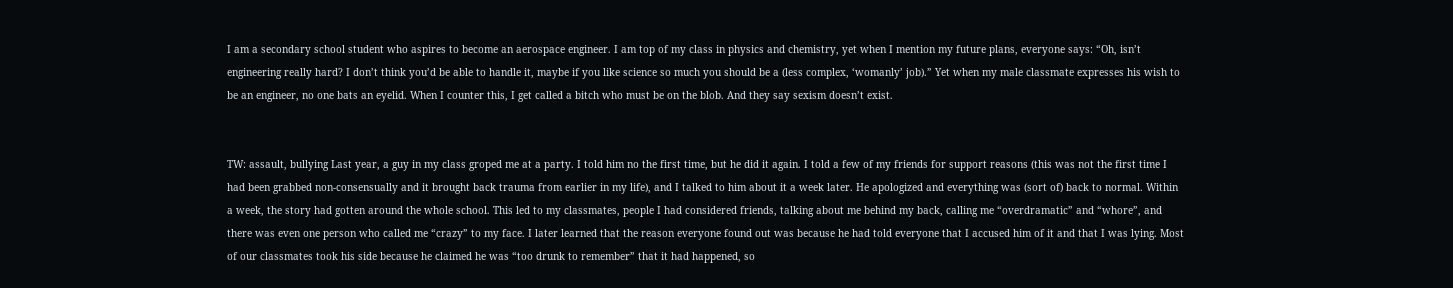I am a secondary school student who aspires to become an aerospace engineer. I am top of my class in physics and chemistry, yet when I mention my future plans, everyone says: “Oh, isn’t engineering really hard? I don’t think you’d be able to handle it, maybe if you like science so much you should be a (less complex, ‘womanly’ job).” Yet when my male classmate expresses his wish to be an engineer, no one bats an eyelid. When I counter this, I get called a bitch who must be on the blob. And they say sexism doesn’t exist.


TW: assault, bullying Last year, a guy in my class groped me at a party. I told him no the first time, but he did it again. I told a few of my friends for support reasons (this was not the first time I had been grabbed non-consensually and it brought back trauma from earlier in my life), and I talked to him about it a week later. He apologized and everything was (sort of) back to normal. Within a week, the story had gotten around the whole school. This led to my classmates, people I had considered friends, talking about me behind my back, calling me “overdramatic” and “whore”, and there was even one person who called me “crazy” to my face. I later learned that the reason everyone found out was because he had told everyone that I accused him of it and that I was lying. Most of our classmates took his side because he claimed he was “too drunk to remember” that it had happened, so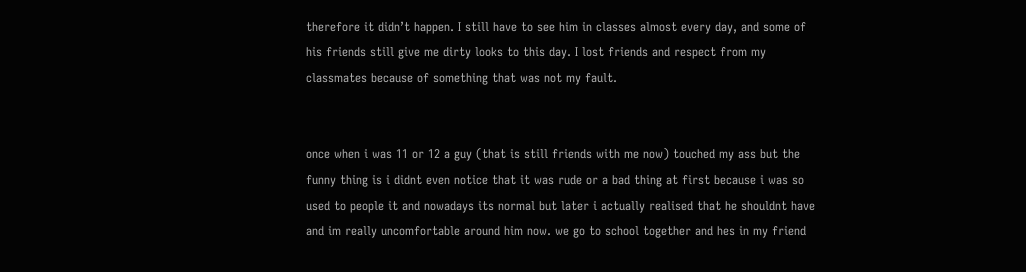therefore it didn’t happen. I still have to see him in classes almost every day, and some of his friends still give me dirty looks to this day. I lost friends and respect from my classmates because of something that was not my fault.


once when i was 11 or 12 a guy (that is still friends with me now) touched my ass but the funny thing is i didnt even notice that it was rude or a bad thing at first because i was so used to people it and nowadays its normal but later i actually realised that he shouldnt have and im really uncomfortable around him now. we go to school together and hes in my friend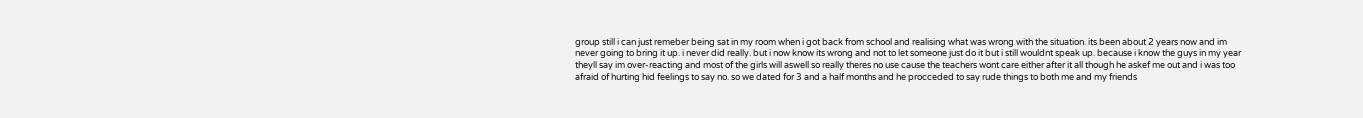group still i can just remeber being sat in my room when i got back from school and realising what was wrong with the situation. its been about 2 years now and im never going to bring it up. i never did really. but i now know its wrong and not to let someone just do it but i still wouldnt speak up. because i know the guys in my year theyll say im over-reacting and most of the girls will aswell so really theres no use cause the teachers wont care either after it all though he askef me out and i was too afraid of hurting hid feelings to say no. so we dated for 3 and a half months and he procceded to say rude things to both me and my friends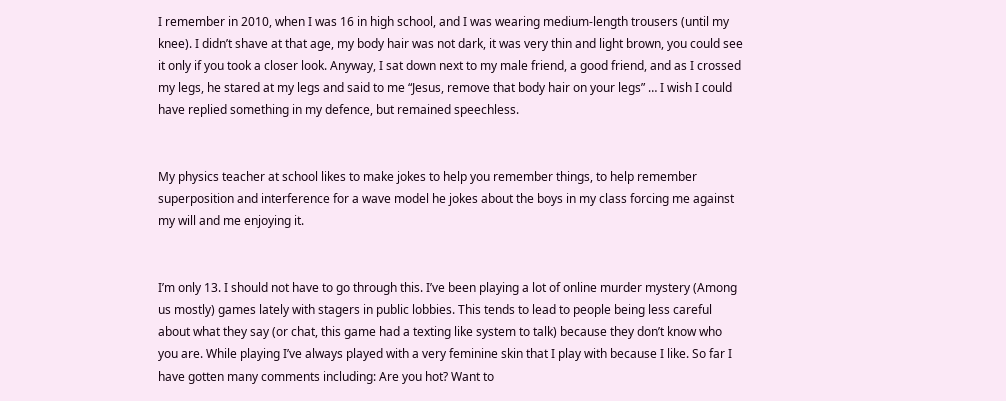I remember in 2010, when I was 16 in high school, and I was wearing medium-length trousers (until my knee). I didn’t shave at that age, my body hair was not dark, it was very thin and light brown, you could see it only if you took a closer look. Anyway, I sat down next to my male friend, a good friend, and as I crossed my legs, he stared at my legs and said to me “Jesus, remove that body hair on your legs” … I wish I could have replied something in my defence, but remained speechless.


My physics teacher at school likes to make jokes to help you remember things, to help remember superposition and interference for a wave model he jokes about the boys in my class forcing me against my will and me enjoying it.


I’m only 13. I should not have to go through this. I’ve been playing a lot of online murder mystery (Among us mostly) games lately with stagers in public lobbies. This tends to lead to people being less careful about what they say (or chat, this game had a texting like system to talk) because they don’t know who you are. While playing I’ve always played with a very feminine skin that I play with because I like. So far I have gotten many comments including: Are you hot? Want to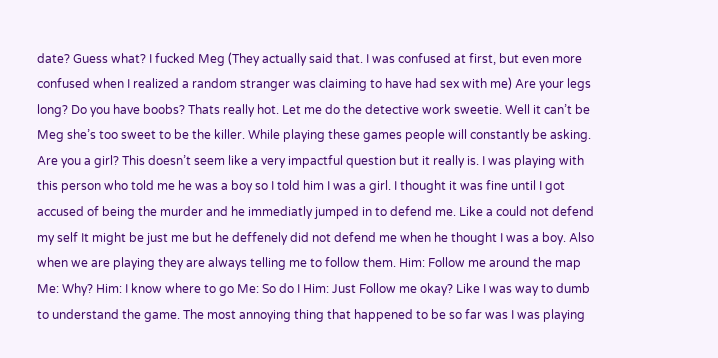date? Guess what? I fucked Meg (They actually said that. I was confused at first, but even more confused when I realized a random stranger was claiming to have had sex with me) Are your legs long? Do you have boobs? Thats really hot. Let me do the detective work sweetie. Well it can’t be Meg she’s too sweet to be the killer. While playing these games people will constantly be asking. Are you a girl? This doesn’t seem like a very impactful question but it really is. I was playing with this person who told me he was a boy so I told him I was a girl. I thought it was fine until I got accused of being the murder and he immediatly jumped in to defend me. Like a could not defend my self It might be just me but he deffenely did not defend me when he thought I was a boy. Also when we are playing they are always telling me to follow them. Him: Follow me around the map Me: Why? Him: I know where to go Me: So do I Him: Just Follow me okay? Like I was way to dumb to understand the game. The most annoying thing that happened to be so far was I was playing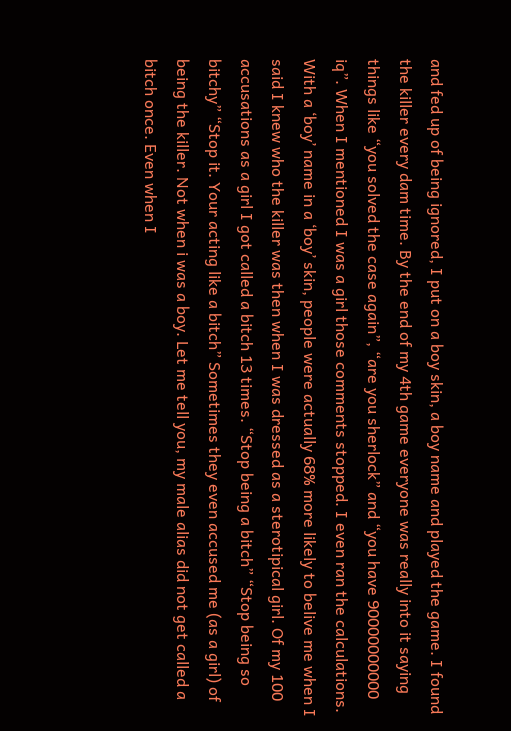and fed up of being ignored, I put on a boy skin, a boy name and played the game. I found the killer every dam time. By the end of my 4th game everyone was really into it saying things like “you solved the case again”, “are you sherlock” and “you have 90000000000 iq”. When I mentioned I was a girl those comments stopped. I even ran the calculations. With a ‘boy’ name in a ‘boy’ skin, people were actually 68% more likely to belive me when I said I knew who the killer was then when I was dressed as a sterotipical girl. Of my 100 accusations as a girl I got called a bitch 13 times. “Stop being a bitch” “Stop being so bitchy” “Stop it. Your acting like a bitch” Sometimes they even accused me (as a girl) of being the killer. Not when i was a boy. Let me tell you, my male alias did not get called a bitch once. Even when I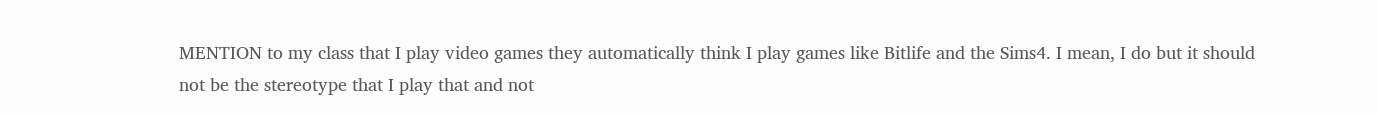MENTION to my class that I play video games they automatically think I play games like Bitlife and the Sims4. I mean, I do but it should not be the stereotype that I play that and not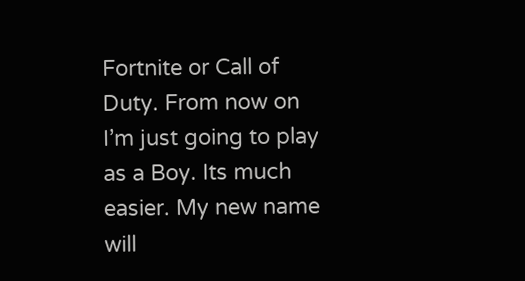Fortnite or Call of Duty. From now on I’m just going to play as a Boy. Its much easier. My new name will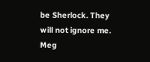be Sherlock. They will not ignore me. Meg